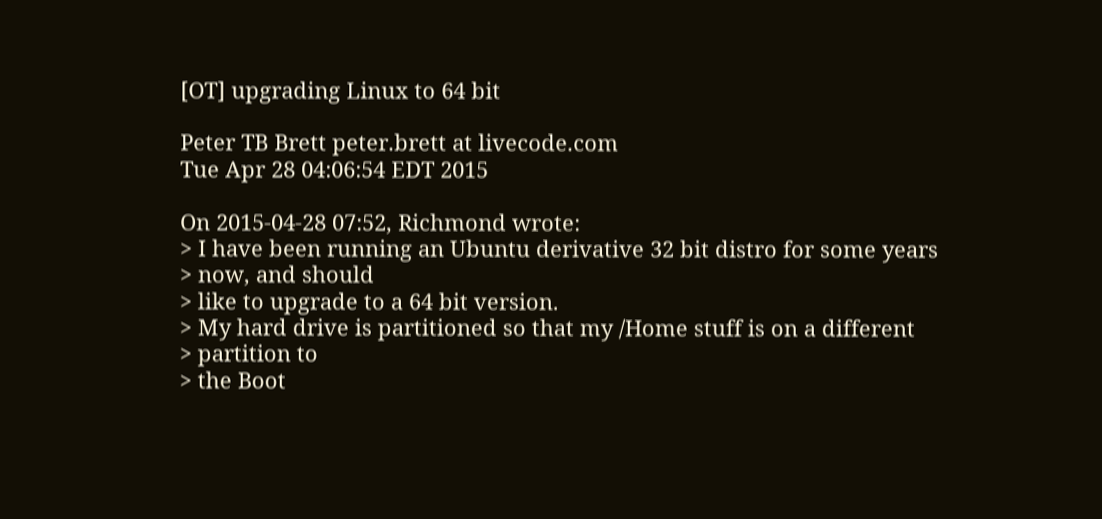[OT] upgrading Linux to 64 bit

Peter TB Brett peter.brett at livecode.com
Tue Apr 28 04:06:54 EDT 2015

On 2015-04-28 07:52, Richmond wrote:
> I have been running an Ubuntu derivative 32 bit distro for some years
> now, and should
> like to upgrade to a 64 bit version.
> My hard drive is partitioned so that my /Home stuff is on a different
> partition to
> the Boot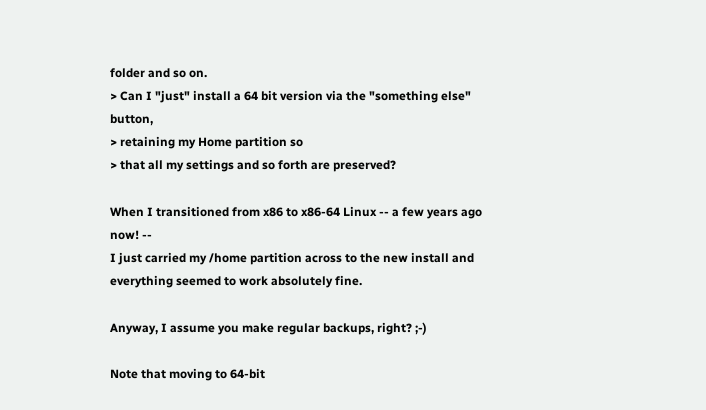folder and so on.
> Can I "just" install a 64 bit version via the "something else" button,
> retaining my Home partition so
> that all my settings and so forth are preserved?

When I transitioned from x86 to x86-64 Linux -- a few years ago now! --
I just carried my /home partition across to the new install and
everything seemed to work absolutely fine.

Anyway, I assume you make regular backups, right? ;-)

Note that moving to 64-bit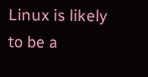Linux is likely to be a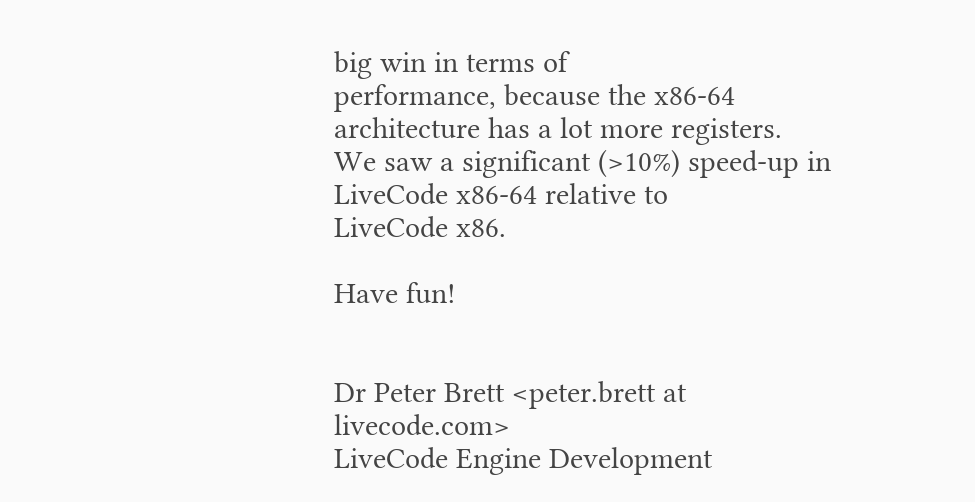big win in terms of
performance, because the x86-64 architecture has a lot more registers.
We saw a significant (>10%) speed-up in LiveCode x86-64 relative to
LiveCode x86.

Have fun!


Dr Peter Brett <peter.brett at livecode.com>
LiveCode Engine Development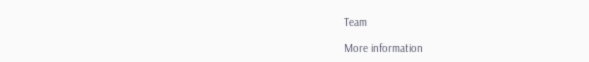Team

More information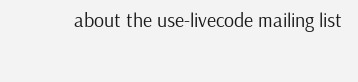about the use-livecode mailing list